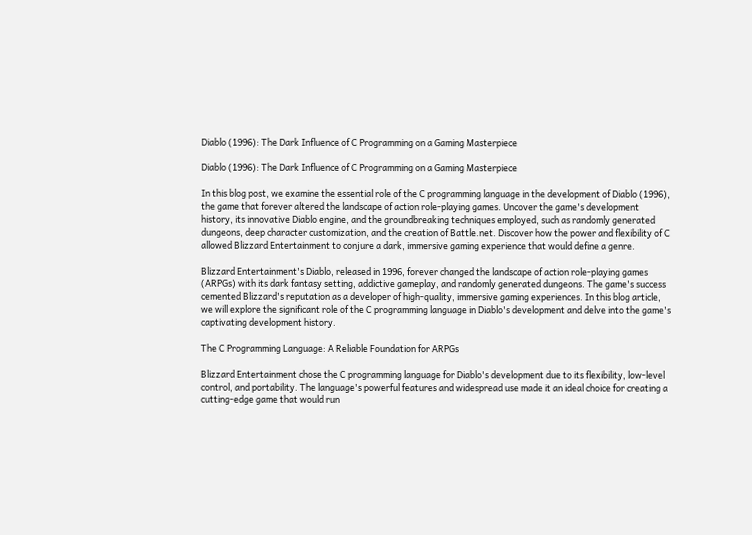Diablo (1996): The Dark Influence of C Programming on a Gaming Masterpiece

Diablo (1996): The Dark Influence of C Programming on a Gaming Masterpiece

In this blog post, we examine the essential role of the C programming language in the development of Diablo (1996), the game that forever altered the landscape of action role-playing games. Uncover the game's development history, its innovative Diablo engine, and the groundbreaking techniques employed, such as randomly generated dungeons, deep character customization, and the creation of Battle.net. Discover how the power and flexibility of C allowed Blizzard Entertainment to conjure a dark, immersive gaming experience that would define a genre.

Blizzard Entertainment's Diablo, released in 1996, forever changed the landscape of action role-playing games (ARPGs) with its dark fantasy setting, addictive gameplay, and randomly generated dungeons. The game's success cemented Blizzard's reputation as a developer of high-quality, immersive gaming experiences. In this blog article, we will explore the significant role of the C programming language in Diablo's development and delve into the game's captivating development history.

The C Programming Language: A Reliable Foundation for ARPGs

Blizzard Entertainment chose the C programming language for Diablo's development due to its flexibility, low-level control, and portability. The language's powerful features and widespread use made it an ideal choice for creating a cutting-edge game that would run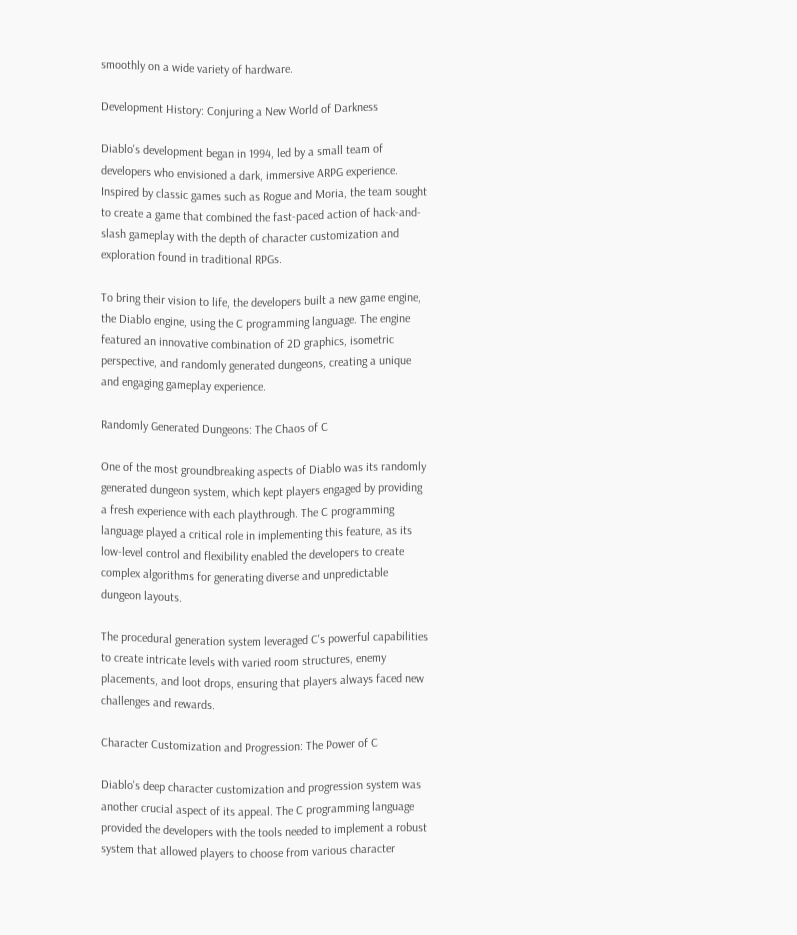smoothly on a wide variety of hardware.

Development History: Conjuring a New World of Darkness

Diablo's development began in 1994, led by a small team of developers who envisioned a dark, immersive ARPG experience. Inspired by classic games such as Rogue and Moria, the team sought to create a game that combined the fast-paced action of hack-and-slash gameplay with the depth of character customization and exploration found in traditional RPGs.

To bring their vision to life, the developers built a new game engine, the Diablo engine, using the C programming language. The engine featured an innovative combination of 2D graphics, isometric perspective, and randomly generated dungeons, creating a unique and engaging gameplay experience.

Randomly Generated Dungeons: The Chaos of C

One of the most groundbreaking aspects of Diablo was its randomly generated dungeon system, which kept players engaged by providing a fresh experience with each playthrough. The C programming language played a critical role in implementing this feature, as its low-level control and flexibility enabled the developers to create complex algorithms for generating diverse and unpredictable dungeon layouts.

The procedural generation system leveraged C's powerful capabilities to create intricate levels with varied room structures, enemy placements, and loot drops, ensuring that players always faced new challenges and rewards.

Character Customization and Progression: The Power of C

Diablo's deep character customization and progression system was another crucial aspect of its appeal. The C programming language provided the developers with the tools needed to implement a robust system that allowed players to choose from various character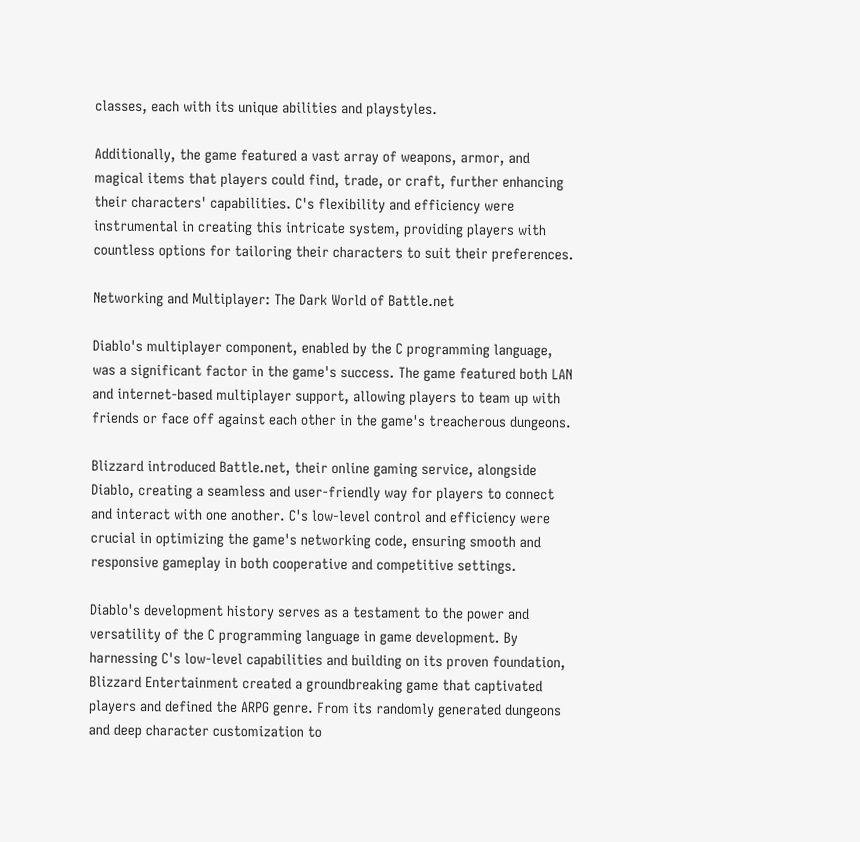classes, each with its unique abilities and playstyles.

Additionally, the game featured a vast array of weapons, armor, and magical items that players could find, trade, or craft, further enhancing their characters' capabilities. C's flexibility and efficiency were instrumental in creating this intricate system, providing players with countless options for tailoring their characters to suit their preferences.

Networking and Multiplayer: The Dark World of Battle.net

Diablo's multiplayer component, enabled by the C programming language, was a significant factor in the game's success. The game featured both LAN and internet-based multiplayer support, allowing players to team up with friends or face off against each other in the game's treacherous dungeons.

Blizzard introduced Battle.net, their online gaming service, alongside Diablo, creating a seamless and user-friendly way for players to connect and interact with one another. C's low-level control and efficiency were crucial in optimizing the game's networking code, ensuring smooth and responsive gameplay in both cooperative and competitive settings.

Diablo's development history serves as a testament to the power and versatility of the C programming language in game development. By harnessing C's low-level capabilities and building on its proven foundation, Blizzard Entertainment created a groundbreaking game that captivated players and defined the ARPG genre. From its randomly generated dungeons and deep character customization to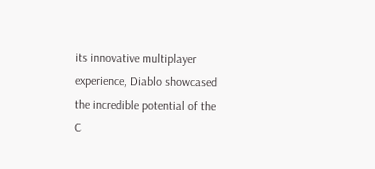its innovative multiplayer experience, Diablo showcased the incredible potential of the C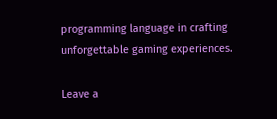programming language in crafting unforgettable gaming experiences.

Leave a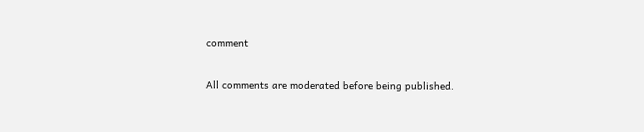comment

All comments are moderated before being published.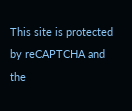This site is protected by reCAPTCHA and the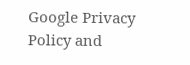Google Privacy Policy and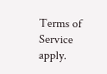Terms of Service apply.